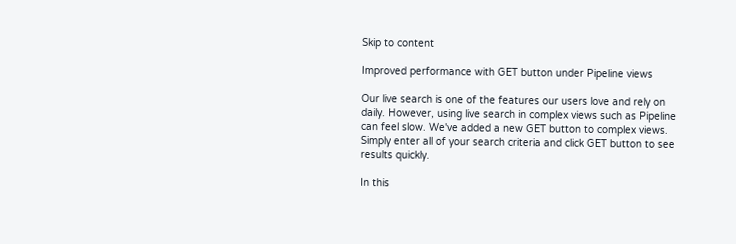Skip to content

Improved performance with GET button under Pipeline views

Our live search is one of the features our users love and rely on daily. However, using live search in complex views such as Pipeline can feel slow. We've added a new GET button to complex views. Simply enter all of your search criteria and click GET button to see results quickly.

In this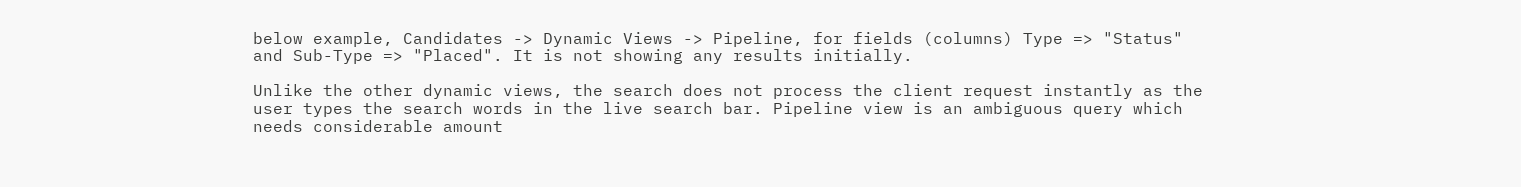below example, Candidates -> Dynamic Views -> Pipeline, for fields (columns) Type => "Status" and Sub-Type => "Placed". It is not showing any results initially.

Unlike the other dynamic views, the search does not process the client request instantly as the user types the search words in the live search bar. Pipeline view is an ambiguous query which needs considerable amount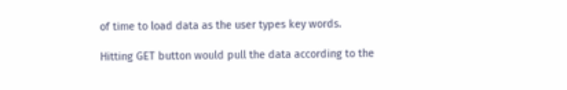of time to load data as the user types key words.

Hitting GET button would pull the data according to the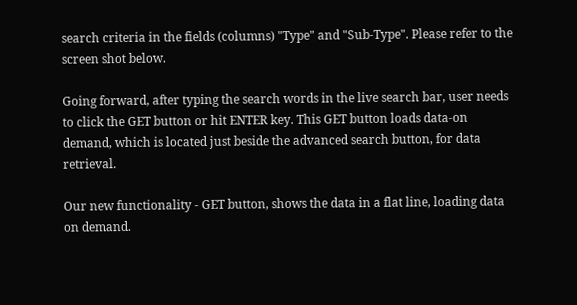search criteria in the fields (columns) "Type" and "Sub-Type". Please refer to the screen shot below.

Going forward, after typing the search words in the live search bar, user needs to click the GET button or hit ENTER key. This GET button loads data-on demand, which is located just beside the advanced search button, for data retrieval.

Our new functionality - GET button, shows the data in a flat line, loading data on demand.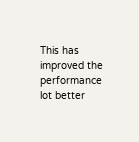This has improved the performance lot better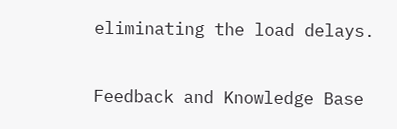eliminating the load delays.

Feedback and Knowledge Base